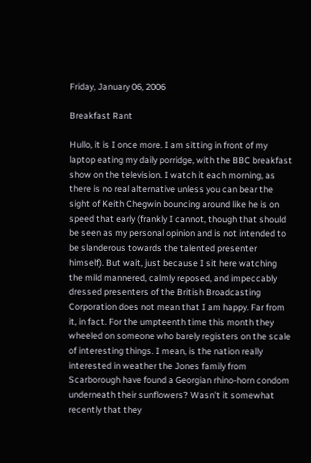Friday, January 06, 2006

Breakfast Rant

Hullo, it is I once more. I am sitting in front of my laptop eating my daily porridge, with the BBC breakfast show on the television. I watch it each morning, as there is no real alternative unless you can bear the sight of Keith Chegwin bouncing around like he is on speed that early (frankly I cannot, though that should be seen as my personal opinion and is not intended to be slanderous towards the talented presenter himself). But wait, just because I sit here watching the mild mannered, calmly reposed, and impeccably dressed presenters of the British Broadcasting Corporation does not mean that I am happy. Far from it, in fact. For the umpteenth time this month they wheeled on someone who barely registers on the scale of interesting things. I mean, is the nation really interested in weather the Jones family from Scarborough have found a Georgian rhino-horn condom underneath their sunflowers? Wasn't it somewhat recently that they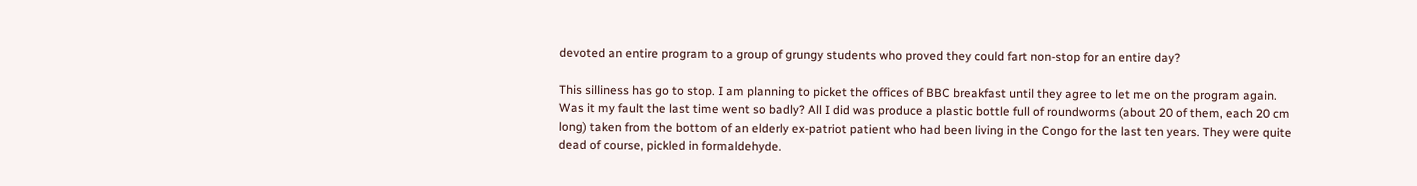devoted an entire program to a group of grungy students who proved they could fart non-stop for an entire day?

This silliness has go to stop. I am planning to picket the offices of BBC breakfast until they agree to let me on the program again. Was it my fault the last time went so badly? All I did was produce a plastic bottle full of roundworms (about 20 of them, each 20 cm long) taken from the bottom of an elderly ex-patriot patient who had been living in the Congo for the last ten years. They were quite dead of course, pickled in formaldehyde.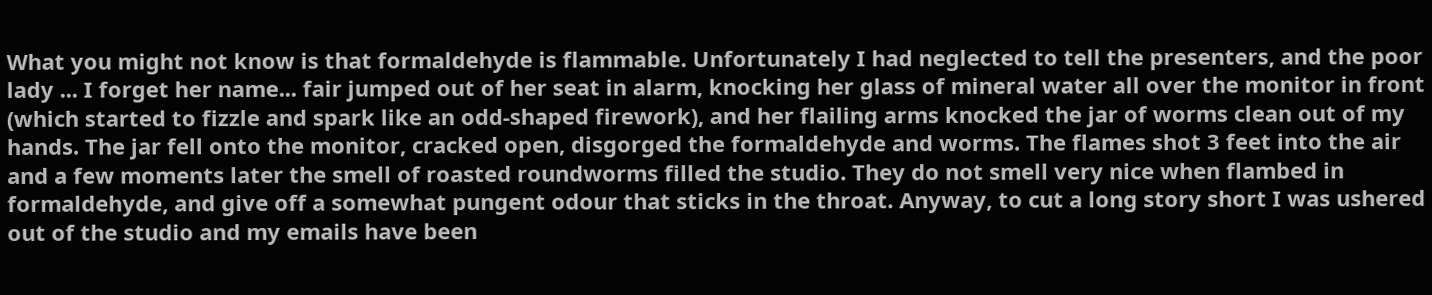What you might not know is that formaldehyde is flammable. Unfortunately I had neglected to tell the presenters, and the poor lady ... I forget her name... fair jumped out of her seat in alarm, knocking her glass of mineral water all over the monitor in front (which started to fizzle and spark like an odd-shaped firework), and her flailing arms knocked the jar of worms clean out of my hands. The jar fell onto the monitor, cracked open, disgorged the formaldehyde and worms. The flames shot 3 feet into the air and a few moments later the smell of roasted roundworms filled the studio. They do not smell very nice when flambed in formaldehyde, and give off a somewhat pungent odour that sticks in the throat. Anyway, to cut a long story short I was ushered out of the studio and my emails have been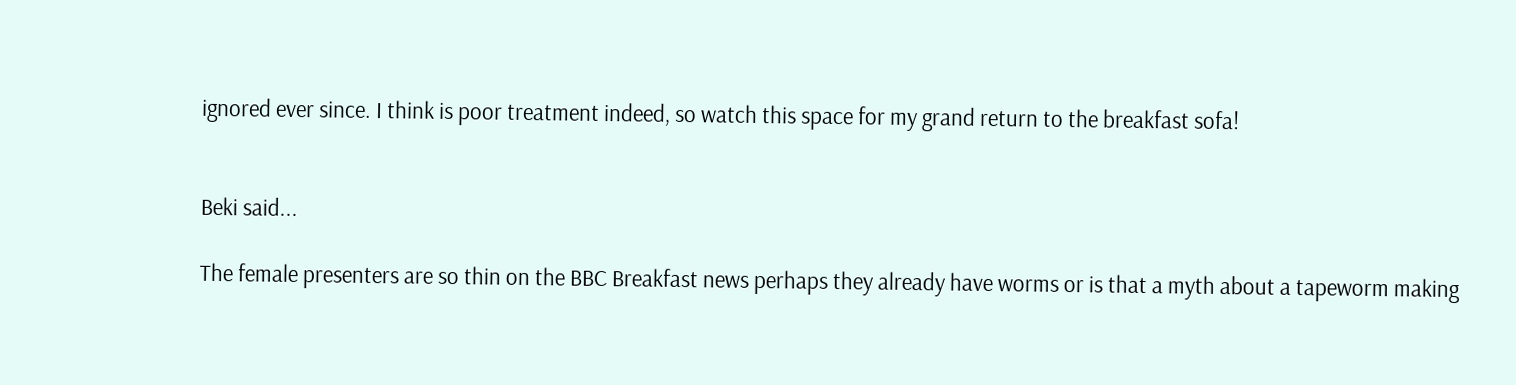ignored ever since. I think is poor treatment indeed, so watch this space for my grand return to the breakfast sofa!


Beki said...

The female presenters are so thin on the BBC Breakfast news perhaps they already have worms or is that a myth about a tapeworm making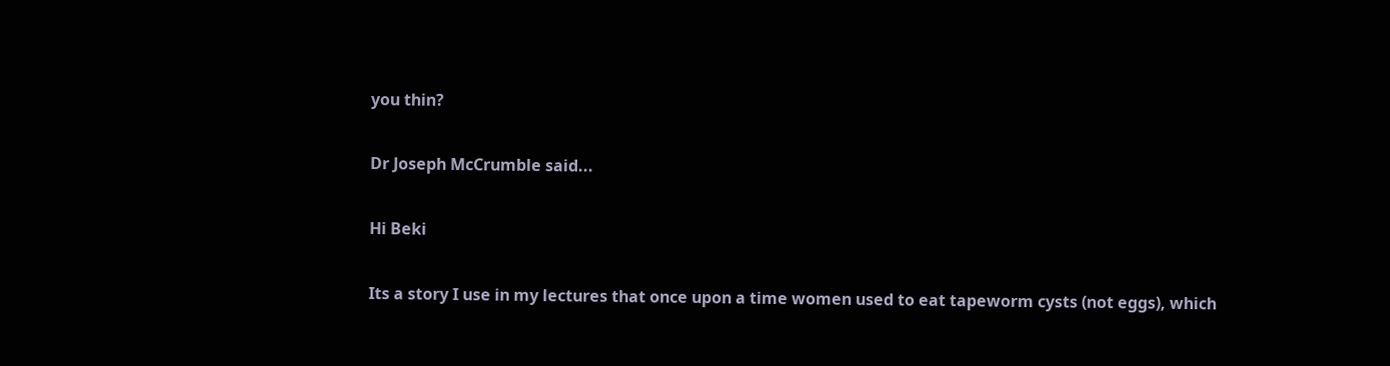you thin?

Dr Joseph McCrumble said...

Hi Beki

Its a story I use in my lectures that once upon a time women used to eat tapeworm cysts (not eggs), which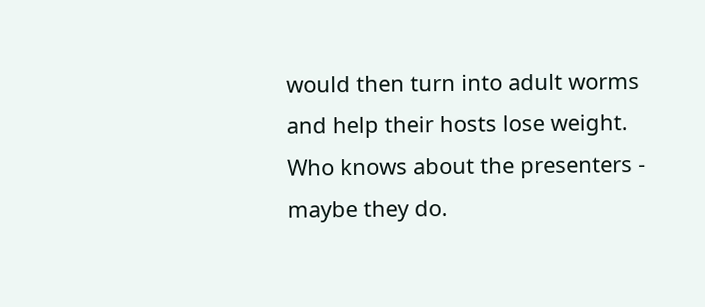would then turn into adult worms and help their hosts lose weight. Who knows about the presenters - maybe they do.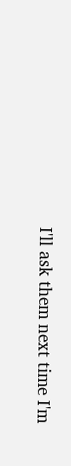I'll ask them next time I'm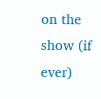on the show (if ever)